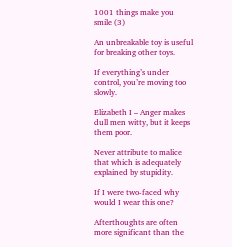1001 things make you smile (3)

An unbreakable toy is useful for breaking other toys.

If everything’s under control, you’re moving too slowly.

Elizabeth I – Anger makes dull men witty, but it keeps them poor.

Never attribute to malice that which is adequately explained by stupidity.

If I were two-faced why would I wear this one?

Afterthoughts are often more significant than the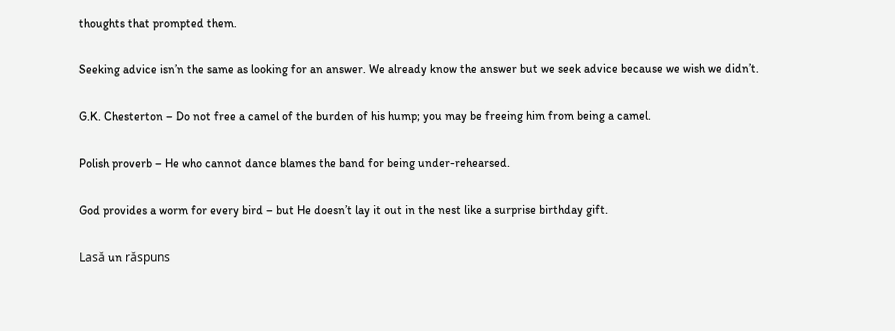thoughts that prompted them.

Seeking advice isn’n the same as looking for an answer. We already know the answer but we seek advice because we wish we didn’t.

G.K. Chesterton – Do not free a camel of the burden of his hump; you may be freeing him from being a camel.

Polish proverb – He who cannot dance blames the band for being under-rehearsed.

God provides a worm for every bird – but He doesn’t lay it out in the nest like a surprise birthday gift.

Lasă un răspuns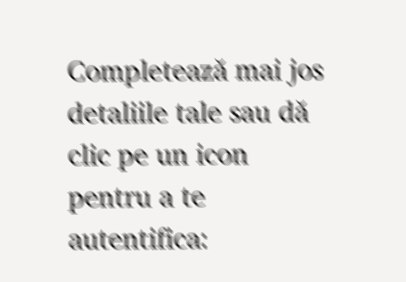Completează mai jos detaliile tale sau dă clic pe un icon pentru a te autentifica: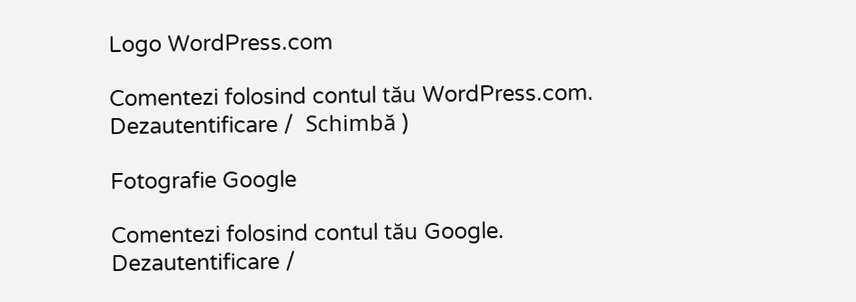Logo WordPress.com

Comentezi folosind contul tău WordPress.com. Dezautentificare /  Schimbă )

Fotografie Google

Comentezi folosind contul tău Google. Dezautentificare /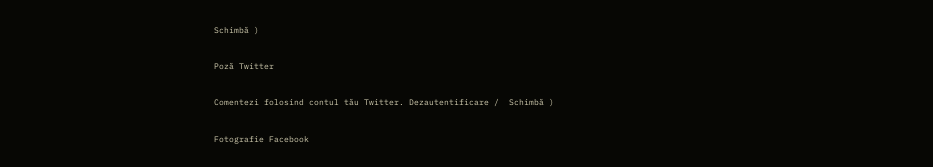Schimbă )

Poză Twitter

Comentezi folosind contul tău Twitter. Dezautentificare /  Schimbă )

Fotografie Facebook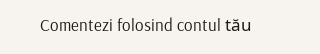Comentezi folosind contul tău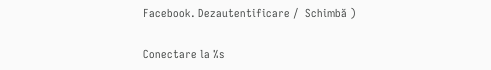Facebook. Dezautentificare /  Schimbă )

Conectare la %s